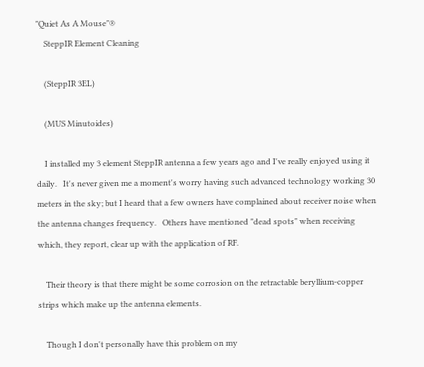"Quiet As A Mouse"®
    SteppIR Element Cleaning

    (SteppIR 3EL)

    (MUS Minutoides)

    I installed my 3 element SteppIR antenna a few years ago and I've really enjoyed using it daily.   It's never given me a moment's worry having such advanced technology working 30 meters in the sky; but I heard that a few owners have complained about receiver noise when the antenna changes frequency.   Others have mentioned "dead spots" when receiving which, they report, clear up with the application of RF.

    Their theory is that there might be some corrosion on the retractable beryllium-copper strips which make up the antenna elements.

    Though I don't personally have this problem on my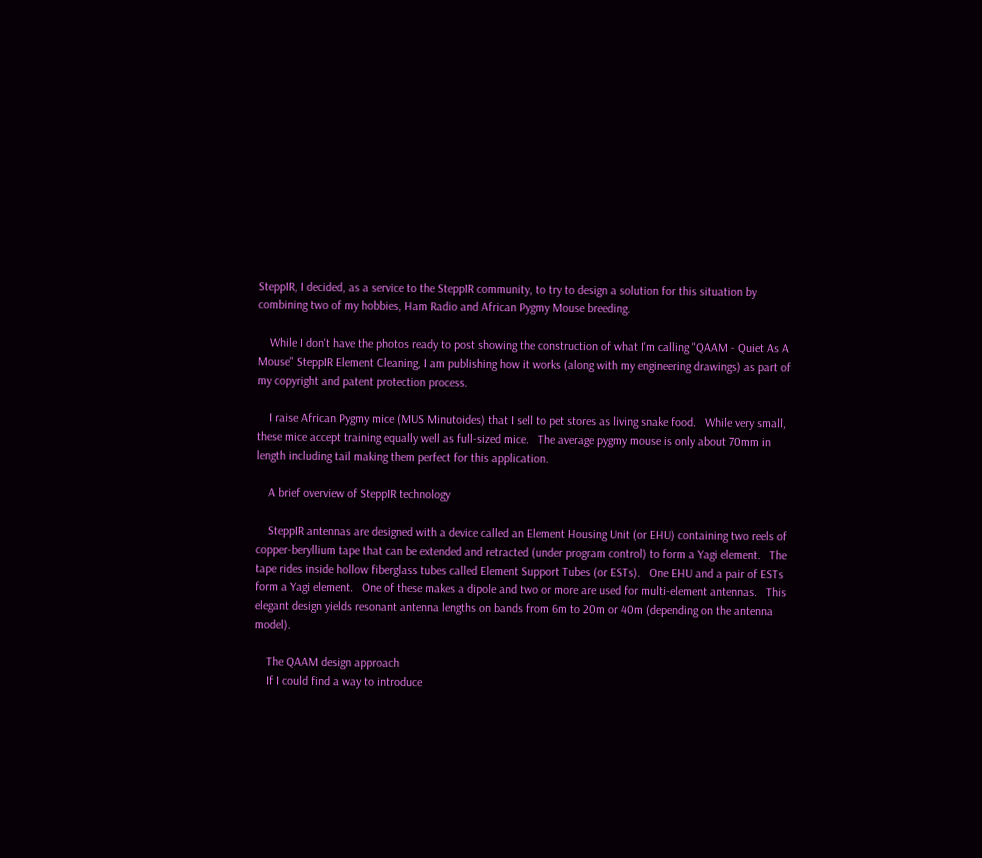SteppIR, I decided, as a service to the SteppIR community, to try to design a solution for this situation by combining two of my hobbies, Ham Radio and African Pygmy Mouse breeding.

    While I don't have the photos ready to post showing the construction of what I'm calling "QAAM - Quiet As A Mouse" SteppIR Element Cleaning, I am publishing how it works (along with my engineering drawings) as part of my copyright and patent protection process.

    I raise African Pygmy mice (MUS Minutoides) that I sell to pet stores as living snake food.   While very small, these mice accept training equally well as full-sized mice.   The average pygmy mouse is only about 70mm in length including tail making them perfect for this application.

    A brief overview of SteppIR technology

    SteppIR antennas are designed with a device called an Element Housing Unit (or EHU) containing two reels of copper-beryllium tape that can be extended and retracted (under program control) to form a Yagi element.   The tape rides inside hollow fiberglass tubes called Element Support Tubes (or ESTs).   One EHU and a pair of ESTs form a Yagi element.   One of these makes a dipole and two or more are used for multi-element antennas.   This elegant design yields resonant antenna lengths on bands from 6m to 20m or 40m (depending on the antenna model).

    The QAAM design approach
    If I could find a way to introduce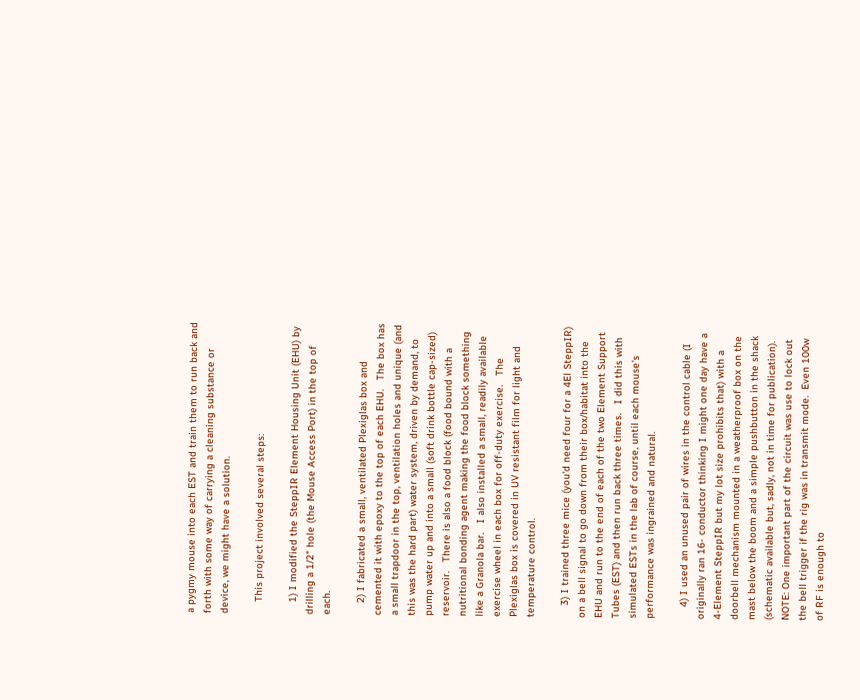a pygmy mouse into each EST and train them to run back and forth with some way of carrying a cleaning substance or device, we might have a solution.

    This project involved several steps:

    1) I modified the SteppIR Element Housing Unit (EHU) by drilling a 1/2" hole (the Mouse Access Port) in the top of each.

    2) I fabricated a small, ventilated Plexiglas box and cemented it with epoxy to the top of each EHU.   The box has a small trapdoor in the top, ventilation holes and unique (and this was the hard part) water system, driven by demand, to pump water up and into a small (soft drink bottle cap-sized) reservoir.   There is also a food block (food bound with a nutritional bonding agent making the food block something like a Granola bar.   I also installed a small, readily available exercise wheel in each box for off-duty exercise.   The Plexiglas box is covered in UV resistant film for light and temperature control.

    3) I trained three mice (you'd need four for a 4El SteppIR) on a bell signal to go down from their box/habitat into the EHU and run to the end of each of the two Element Support Tubes (EST) and then run back three times.   I did this with simulated ESTs in the lab of course, until each mouse's performance was ingrained and natural.

    4) I used an unused pair of wires in the control cable (I originally ran 16- conductor thinking I might one day have a 4-Element SteppIR but my lot size prohibits that) with a doorbell mechanism mounted in a weatherproof box on the mast below the boom and a simple pushbutton in the shack (schematic available but, sadly, not in time for publication).  NOTE: One important part of the circuit was use to lock out the bell trigger if the rig was in transmit mode.  Even 100w of RF is enough to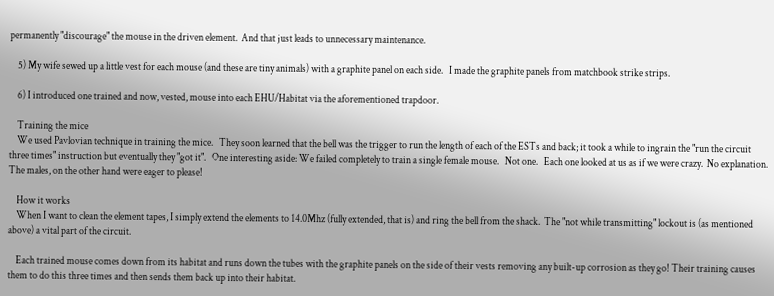permanently "discourage" the mouse in the driven element.  And that just leads to unnecessary maintenance.

    5) My wife sewed up a little vest for each mouse (and these are tiny animals) with a graphite panel on each side.   I made the graphite panels from matchbook strike strips.

    6) I introduced one trained and now, vested, mouse into each EHU/Habitat via the aforementioned trapdoor.

    Training the mice
    We used Pavlovian technique in training the mice.   They soon learned that the bell was the trigger to run the length of each of the ESTs and back; it took a while to ingrain the "run the circuit three times" instruction but eventually they "got it".   One interesting aside: We failed completely to train a single female mouse.   Not one.   Each one looked at us as if we were crazy.  No explanation.   The males, on the other hand were eager to please!

    How it works
    When I want to clean the element tapes, I simply extend the elements to 14.0Mhz (fully extended, that is) and ring the bell from the shack.  The "not while transmitting" lockout is (as mentioned above) a vital part of the circuit.

    Each trained mouse comes down from its habitat and runs down the tubes with the graphite panels on the side of their vests removing any built-up corrosion as they go! Their training causes them to do this three times and then sends them back up into their habitat.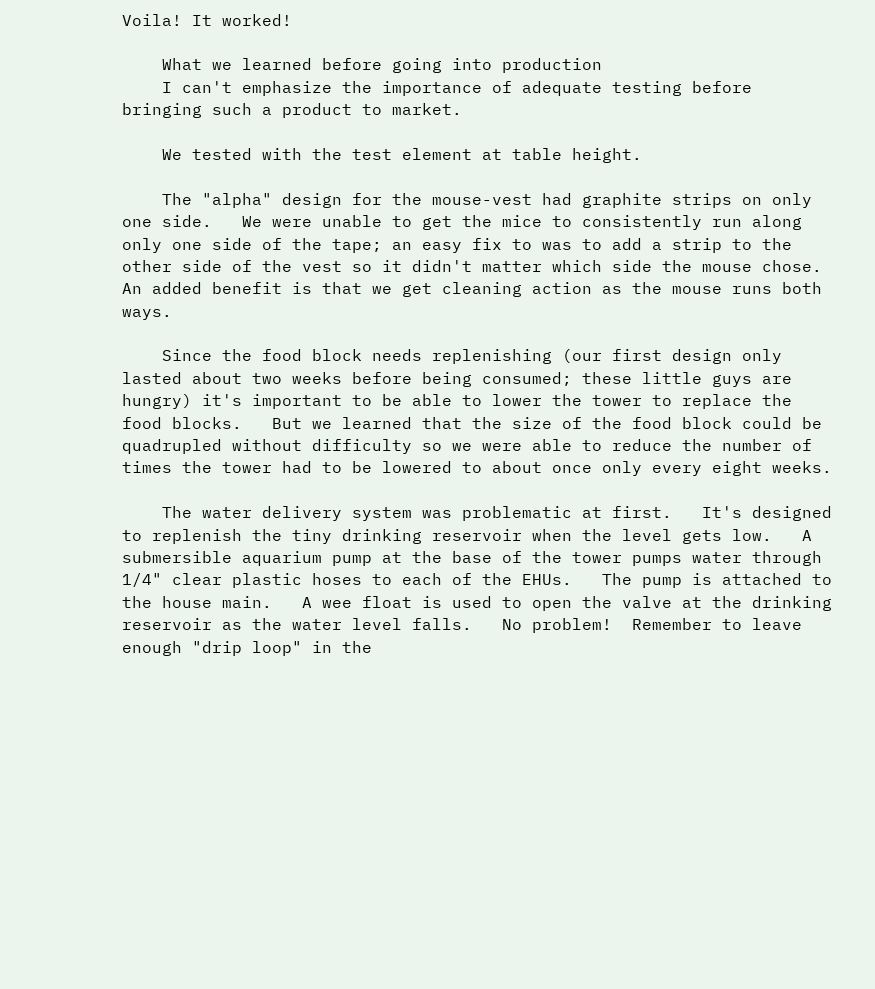Voila! It worked!

    What we learned before going into production
    I can't emphasize the importance of adequate testing before bringing such a product to market.

    We tested with the test element at table height.

    The "alpha" design for the mouse-vest had graphite strips on only one side.   We were unable to get the mice to consistently run along only one side of the tape; an easy fix to was to add a strip to the other side of the vest so it didn't matter which side the mouse chose.   An added benefit is that we get cleaning action as the mouse runs both ways.

    Since the food block needs replenishing (our first design only lasted about two weeks before being consumed; these little guys are hungry) it's important to be able to lower the tower to replace the food blocks.   But we learned that the size of the food block could be quadrupled without difficulty so we were able to reduce the number of times the tower had to be lowered to about once only every eight weeks.

    The water delivery system was problematic at first.   It's designed to replenish the tiny drinking reservoir when the level gets low.   A submersible aquarium pump at the base of the tower pumps water through 1/4" clear plastic hoses to each of the EHUs.   The pump is attached to the house main.   A wee float is used to open the valve at the drinking reservoir as the water level falls.   No problem!  Remember to leave enough "drip loop" in the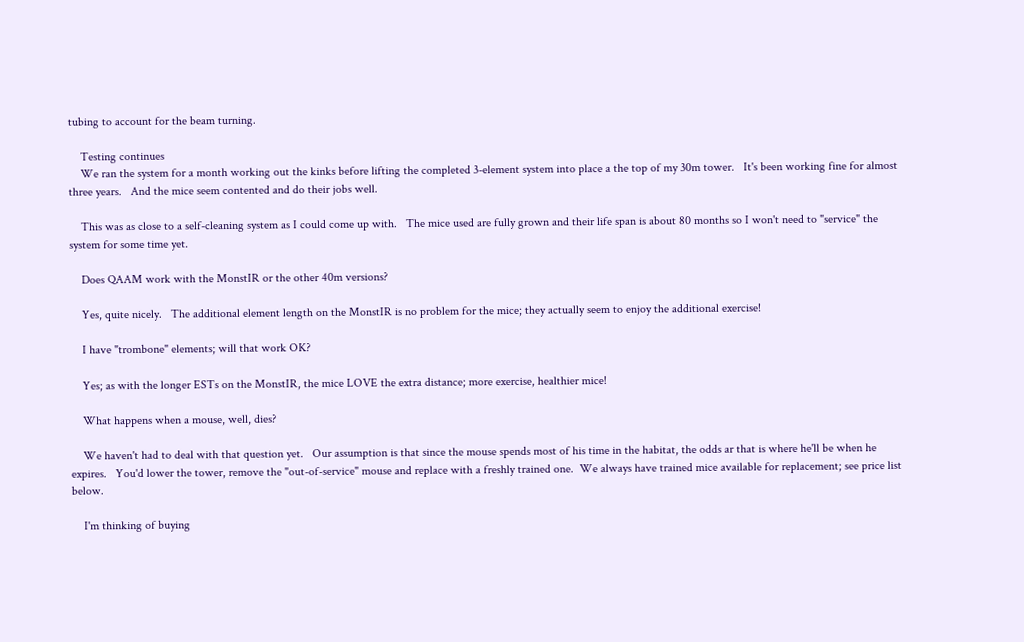tubing to account for the beam turning.

    Testing continues
    We ran the system for a month working out the kinks before lifting the completed 3-element system into place a the top of my 30m tower.   It's been working fine for almost three years.   And the mice seem contented and do their jobs well.

    This was as close to a self-cleaning system as I could come up with.   The mice used are fully grown and their life span is about 80 months so I won't need to "service" the system for some time yet.

    Does QAAM work with the MonstIR or the other 40m versions?

    Yes, quite nicely.   The additional element length on the MonstIR is no problem for the mice; they actually seem to enjoy the additional exercise!

    I have "trombone" elements; will that work OK?

    Yes; as with the longer ESTs on the MonstIR, the mice LOVE the extra distance; more exercise, healthier mice!

    What happens when a mouse, well, dies?

    We haven't had to deal with that question yet.   Our assumption is that since the mouse spends most of his time in the habitat, the odds ar that is where he'll be when he expires.   You'd lower the tower, remove the "out-of-service" mouse and replace with a freshly trained one.  We always have trained mice available for replacement; see price list below.

    I'm thinking of buying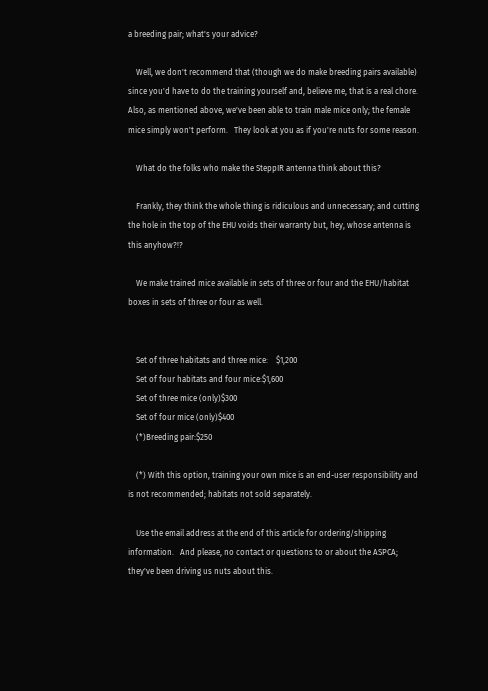a breeding pair; what's your advice?

    Well, we don't recommend that (though we do make breeding pairs available) since you'd have to do the training yourself and, believe me, that is a real chore.   Also, as mentioned above, we've been able to train male mice only; the female mice simply won't perform.   They look at you as if you're nuts for some reason.

    What do the folks who make the SteppIR antenna think about this?

    Frankly, they think the whole thing is ridiculous and unnecessary; and cutting the hole in the top of the EHU voids their warranty but, hey, whose antenna is this anyhow?!?

    We make trained mice available in sets of three or four and the EHU/habitat boxes in sets of three or four as well.


    Set of three habitats and three mice:    $1,200
    Set of four habitats and four mice:$1,600
    Set of three mice (only)$300
    Set of four mice (only)$400
    (*)Breeding pair:$250

    (*) With this option, training your own mice is an end-user responsibility and is not recommended; habitats not sold separately.

    Use the email address at the end of this article for ordering/shipping information.   And please, no contact or questions to or about the ASPCA; they've been driving us nuts about this.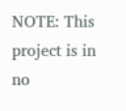NOTE: This project is in no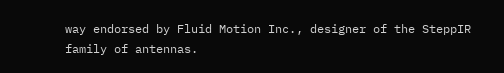way endorsed by Fluid Motion Inc., designer of the SteppIR family of antennas.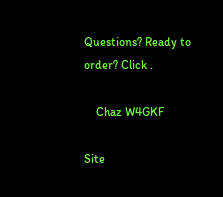Questions? Ready to order? Click .

    Chaz W4GKF

Site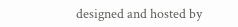designed and hosted by